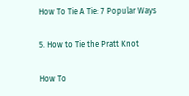How To Tie A Tie: 7 Popular Ways

5. How to Tie the Pratt Knot

How To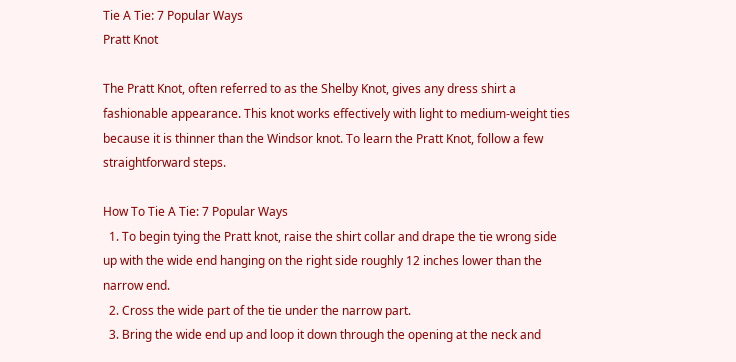Tie A Tie: 7 Popular Ways
Pratt Knot

The Pratt Knot, often referred to as the Shelby Knot, gives any dress shirt a fashionable appearance. This knot works effectively with light to medium-weight ties because it is thinner than the Windsor knot. To learn the Pratt Knot, follow a few straightforward steps.

How To Tie A Tie: 7 Popular Ways
  1. To begin tying the Pratt knot, raise the shirt collar and drape the tie wrong side up with the wide end hanging on the right side roughly 12 inches lower than the narrow end.
  2. Cross the wide part of the tie under the narrow part.
  3. Bring the wide end up and loop it down through the opening at the neck and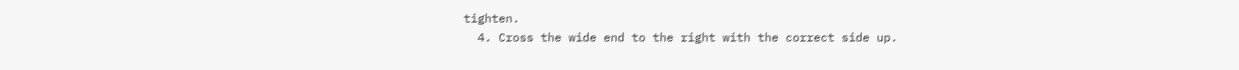tighten.
  4. Cross the wide end to the right with the correct side up.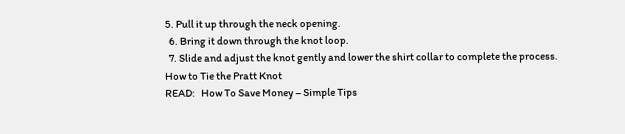5. Pull it up through the neck opening.
  6. Bring it down through the knot loop.
  7. Slide and adjust the knot gently and lower the shirt collar to complete the process.
How to Tie the Pratt Knot
READ:   How To Save Money – Simple Tips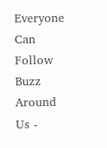Everyone Can Follow
Buzz Around Us -